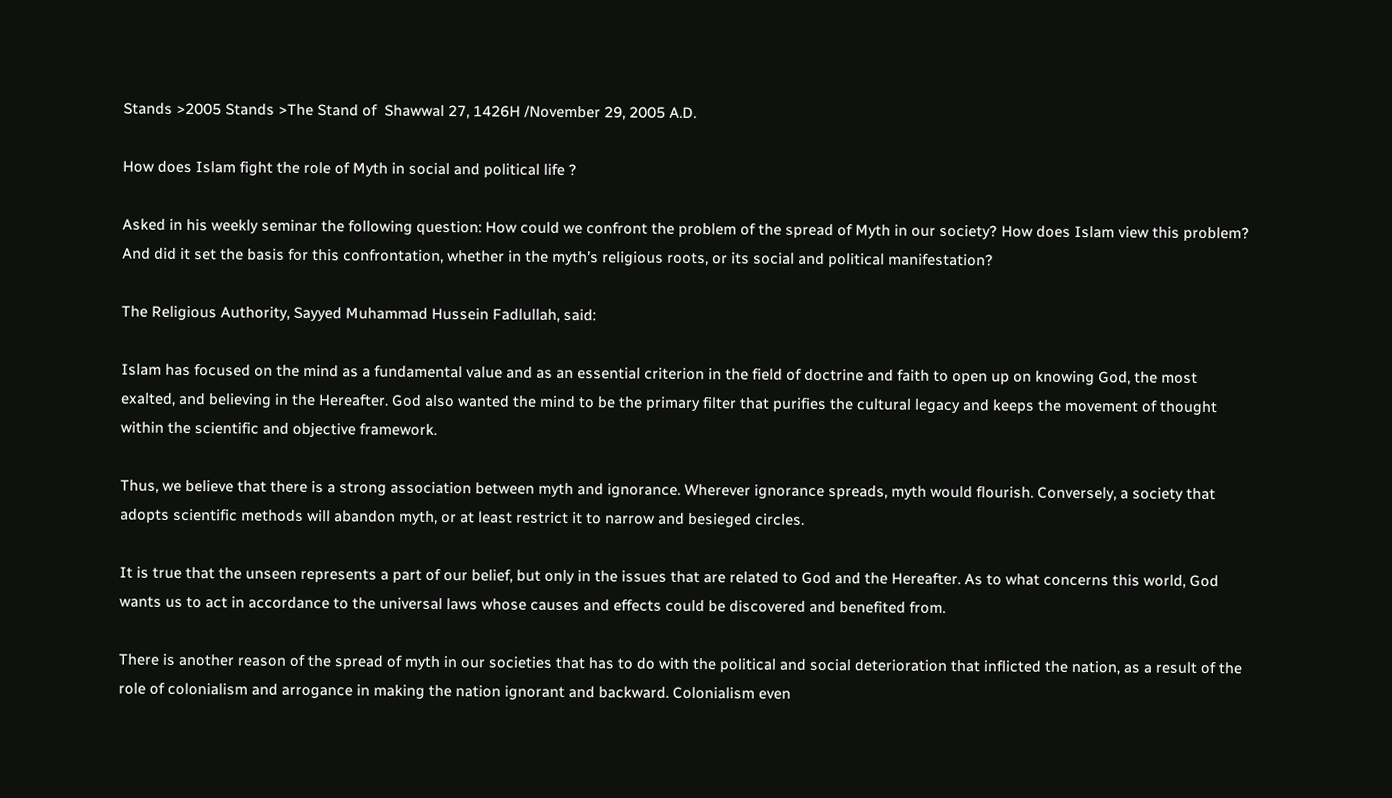Stands >2005 Stands >The Stand of  Shawwal 27, 1426H /November 29, 2005 A.D.

How does Islam fight the role of Myth in social and political life ?

Asked in his weekly seminar the following question: How could we confront the problem of the spread of Myth in our society? How does Islam view this problem? And did it set the basis for this confrontation, whether in the myth’s religious roots, or its social and political manifestation?

The Religious Authority, Sayyed Muhammad Hussein Fadlullah, said:

Islam has focused on the mind as a fundamental value and as an essential criterion in the field of doctrine and faith to open up on knowing God, the most exalted, and believing in the Hereafter. God also wanted the mind to be the primary filter that purifies the cultural legacy and keeps the movement of thought within the scientific and objective framework.

Thus, we believe that there is a strong association between myth and ignorance. Wherever ignorance spreads, myth would flourish. Conversely, a society that adopts scientific methods will abandon myth, or at least restrict it to narrow and besieged circles.

It is true that the unseen represents a part of our belief, but only in the issues that are related to God and the Hereafter. As to what concerns this world, God wants us to act in accordance to the universal laws whose causes and effects could be discovered and benefited from.

There is another reason of the spread of myth in our societies that has to do with the political and social deterioration that inflicted the nation, as a result of the role of colonialism and arrogance in making the nation ignorant and backward. Colonialism even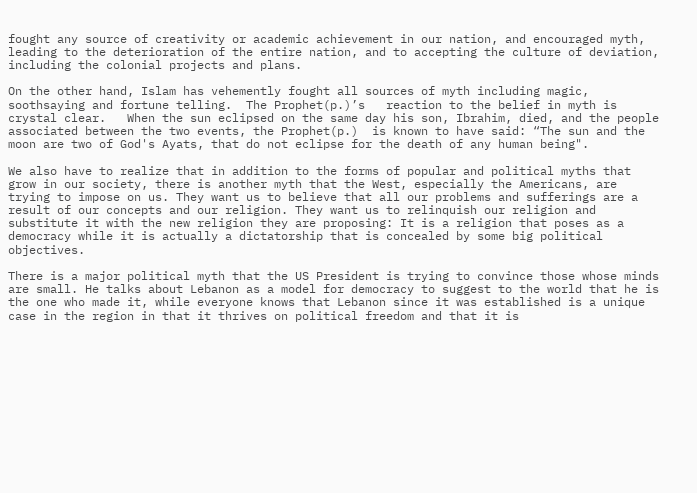fought any source of creativity or academic achievement in our nation, and encouraged myth, leading to the deterioration of the entire nation, and to accepting the culture of deviation, including the colonial projects and plans.

On the other hand, Islam has vehemently fought all sources of myth including magic, soothsaying and fortune telling.  The Prophet(p.)’s   reaction to the belief in myth is crystal clear.   When the sun eclipsed on the same day his son, Ibrahim, died, and the people associated between the two events, the Prophet(p.)  is known to have said: “The sun and the moon are two of God's Ayats, that do not eclipse for the death of any human being".

We also have to realize that in addition to the forms of popular and political myths that grow in our society, there is another myth that the West, especially the Americans, are trying to impose on us. They want us to believe that all our problems and sufferings are a result of our concepts and our religion. They want us to relinquish our religion and substitute it with the new religion they are proposing: It is a religion that poses as a democracy while it is actually a dictatorship that is concealed by some big political objectives.

There is a major political myth that the US President is trying to convince those whose minds are small. He talks about Lebanon as a model for democracy to suggest to the world that he is the one who made it, while everyone knows that Lebanon since it was established is a unique case in the region in that it thrives on political freedom and that it is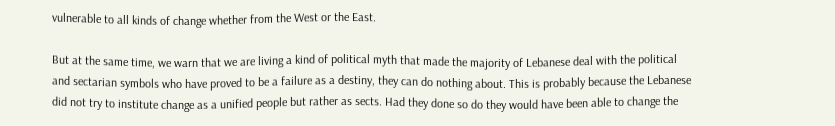vulnerable to all kinds of change whether from the West or the East.

But at the same time, we warn that we are living a kind of political myth that made the majority of Lebanese deal with the political and sectarian symbols who have proved to be a failure as a destiny, they can do nothing about. This is probably because the Lebanese did not try to institute change as a unified people but rather as sects. Had they done so do they would have been able to change the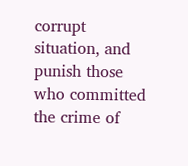corrupt situation, and punish those who committed the crime of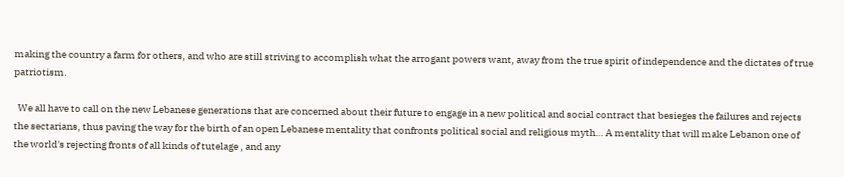making the country a farm for others, and who are still striving to accomplish what the arrogant powers want, away from the true spirit of independence and the dictates of true patriotism.

  We all have to call on the new Lebanese generations that are concerned about their future to engage in a new political and social contract that besieges the failures and rejects the sectarians, thus paving the way for the birth of an open Lebanese mentality that confronts political social and religious myth… A mentality that will make Lebanon one of the world's rejecting fronts of all kinds of tutelage , and any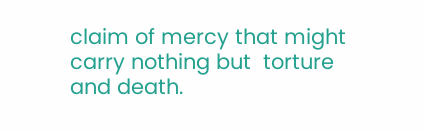claim of mercy that might carry nothing but  torture and death.